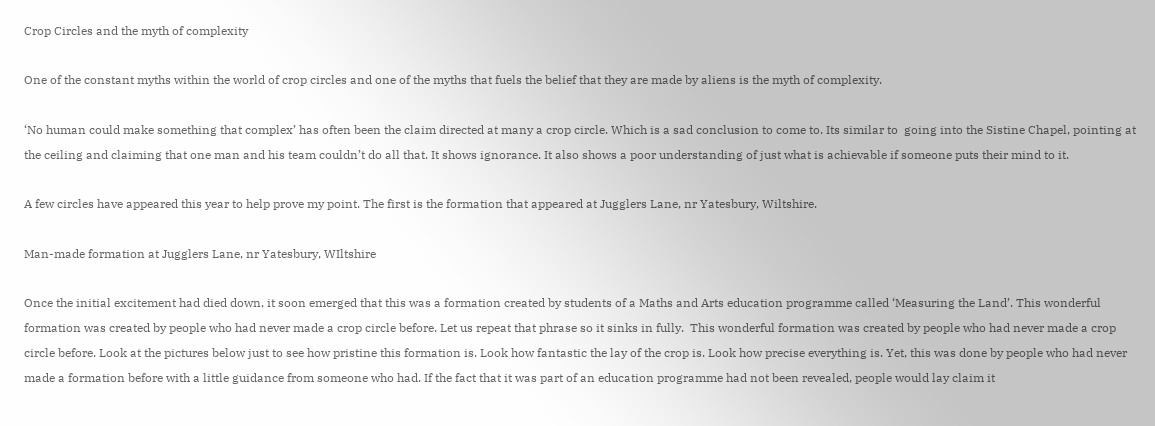Crop Circles and the myth of complexity

One of the constant myths within the world of crop circles and one of the myths that fuels the belief that they are made by aliens is the myth of complexity.

‘No human could make something that complex’ has often been the claim directed at many a crop circle. Which is a sad conclusion to come to. Its similar to  going into the Sistine Chapel, pointing at the ceiling and claiming that one man and his team couldn’t do all that. It shows ignorance. It also shows a poor understanding of just what is achievable if someone puts their mind to it.

A few circles have appeared this year to help prove my point. The first is the formation that appeared at Jugglers Lane, nr Yatesbury, Wiltshire.

Man-made formation at Jugglers Lane, nr Yatesbury, WIltshire

Once the initial excitement had died down, it soon emerged that this was a formation created by students of a Maths and Arts education programme called ‘Measuring the Land’. This wonderful formation was created by people who had never made a crop circle before. Let us repeat that phrase so it sinks in fully.  This wonderful formation was created by people who had never made a crop circle before. Look at the pictures below just to see how pristine this formation is. Look how fantastic the lay of the crop is. Look how precise everything is. Yet, this was done by people who had never made a formation before with a little guidance from someone who had. If the fact that it was part of an education programme had not been revealed, people would lay claim it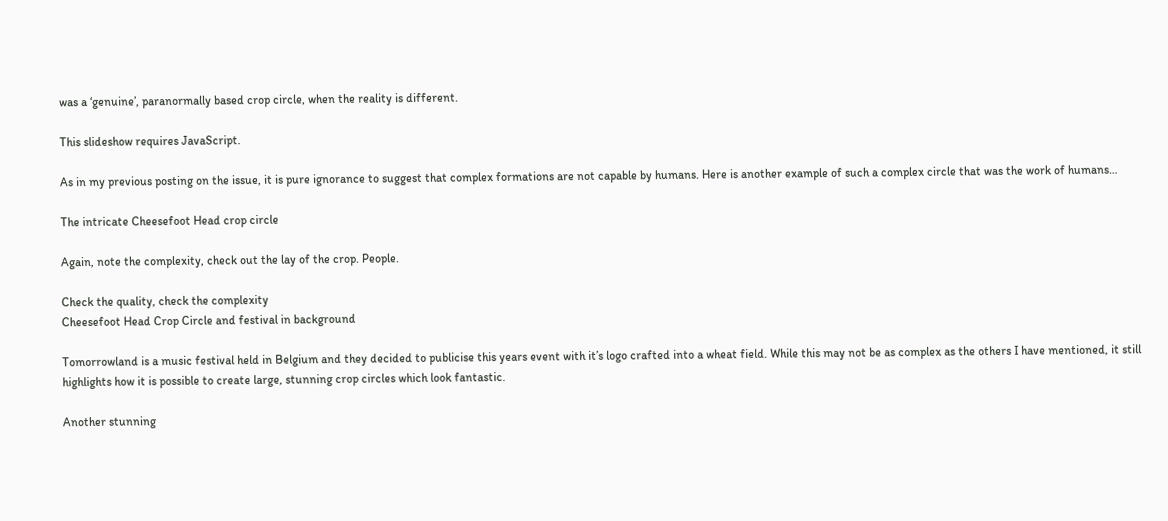was a ‘genuine’, paranormally based crop circle, when the reality is different.

This slideshow requires JavaScript.

As in my previous posting on the issue, it is pure ignorance to suggest that complex formations are not capable by humans. Here is another example of such a complex circle that was the work of humans…

The intricate Cheesefoot Head crop circle

Again, note the complexity, check out the lay of the crop. People.

Check the quality, check the complexity
Cheesefoot Head Crop Circle and festival in background

Tomorrowland is a music festival held in Belgium and they decided to publicise this years event with it’s logo crafted into a wheat field. While this may not be as complex as the others I have mentioned, it still highlights how it is possible to create large, stunning crop circles which look fantastic.

Another stunning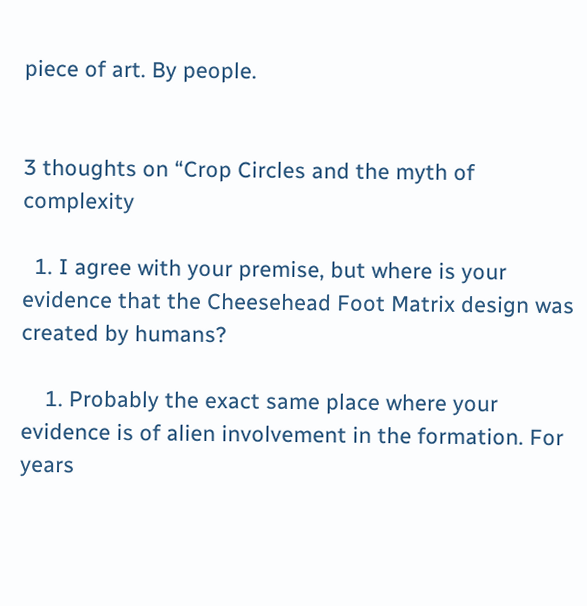piece of art. By people.


3 thoughts on “Crop Circles and the myth of complexity

  1. I agree with your premise, but where is your evidence that the Cheesehead Foot Matrix design was created by humans?

    1. Probably the exact same place where your evidence is of alien involvement in the formation. For years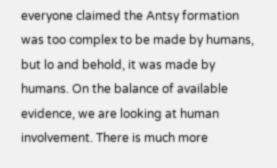everyone claimed the Antsy formation was too complex to be made by humans, but lo and behold, it was made by humans. On the balance of available evidence, we are looking at human involvement. There is much more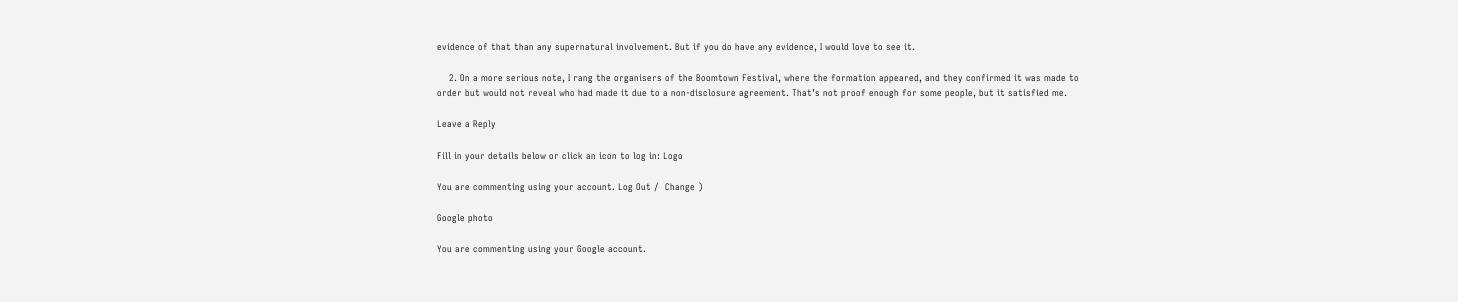evidence of that than any supernatural involvement. But if you do have any evidence, I would love to see it.

    2. On a more serious note, I rang the organisers of the Boomtown Festival, where the formation appeared, and they confirmed it was made to order but would not reveal who had made it due to a non-disclosure agreement. That’s not proof enough for some people, but it satisfied me.

Leave a Reply

Fill in your details below or click an icon to log in: Logo

You are commenting using your account. Log Out /  Change )

Google photo

You are commenting using your Google account.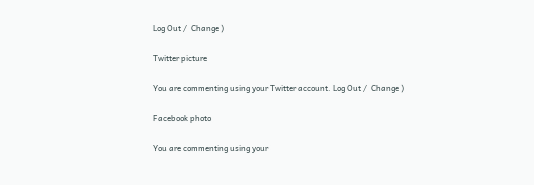Log Out /  Change )

Twitter picture

You are commenting using your Twitter account. Log Out /  Change )

Facebook photo

You are commenting using your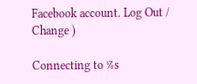Facebook account. Log Out /  Change )

Connecting to %s